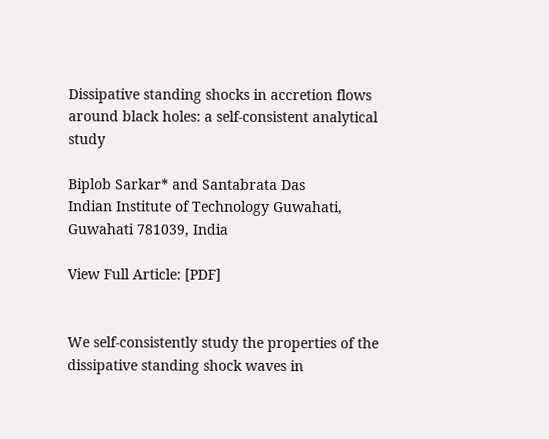Dissipative standing shocks in accretion flows around black holes: a self-consistent analytical study

Biplob Sarkar* and Santabrata Das
Indian Institute of Technology Guwahati, Guwahati 781039, India

View Full Article: [PDF]


We self-consistently study the properties of the dissipative standing shock waves in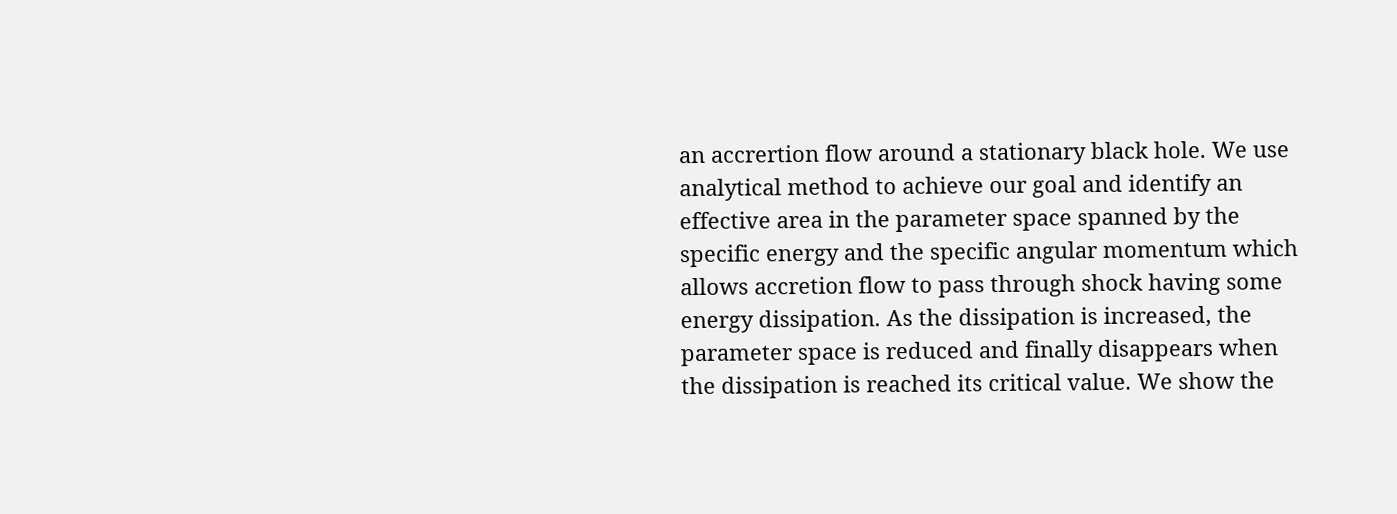an accrertion flow around a stationary black hole. We use analytical method to achieve our goal and identify an effective area in the parameter space spanned by the specific energy and the specific angular momentum which allows accretion flow to pass through shock having some energy dissipation. As the dissipation is increased, the parameter space is reduced and finally disappears when the dissipation is reached its critical value. We show the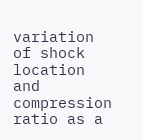variation of shock location and compression ratio as a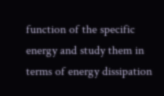function of the specific energy and study them in terms of energy dissipation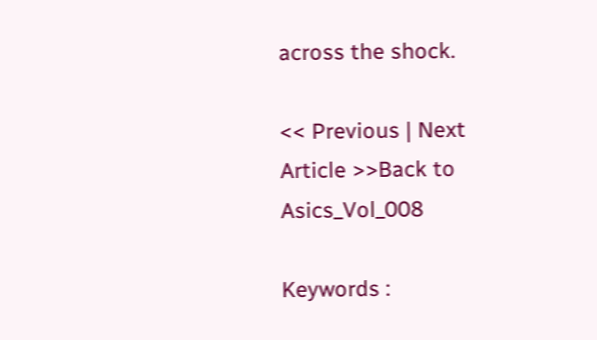across the shock.

<< Previous | Next Article >>Back to Asics_Vol_008

Keywords :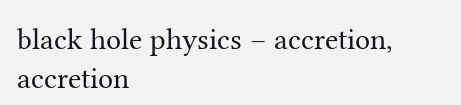black hole physics – accretion, accretion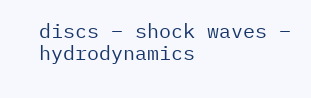discs – shock waves – hydrodynamics